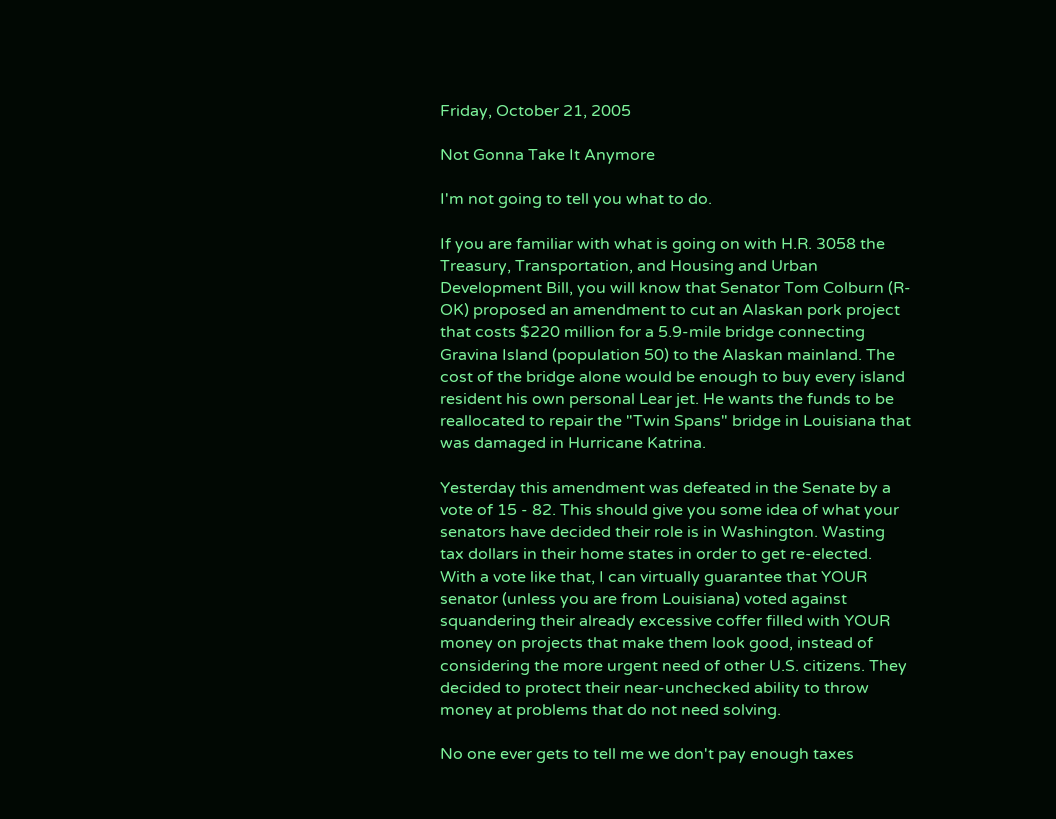Friday, October 21, 2005

Not Gonna Take It Anymore

I'm not going to tell you what to do.

If you are familiar with what is going on with H.R. 3058 the Treasury, Transportation, and Housing and Urban Development Bill, you will know that Senator Tom Colburn (R-OK) proposed an amendment to cut an Alaskan pork project that costs $220 million for a 5.9-mile bridge connecting Gravina Island (population 50) to the Alaskan mainland. The cost of the bridge alone would be enough to buy every island resident his own personal Lear jet. He wants the funds to be reallocated to repair the "Twin Spans" bridge in Louisiana that was damaged in Hurricane Katrina.

Yesterday this amendment was defeated in the Senate by a vote of 15 - 82. This should give you some idea of what your senators have decided their role is in Washington. Wasting tax dollars in their home states in order to get re-elected. With a vote like that, I can virtually guarantee that YOUR senator (unless you are from Louisiana) voted against squandering their already excessive coffer filled with YOUR money on projects that make them look good, instead of considering the more urgent need of other U.S. citizens. They decided to protect their near-unchecked ability to throw money at problems that do not need solving.

No one ever gets to tell me we don't pay enough taxes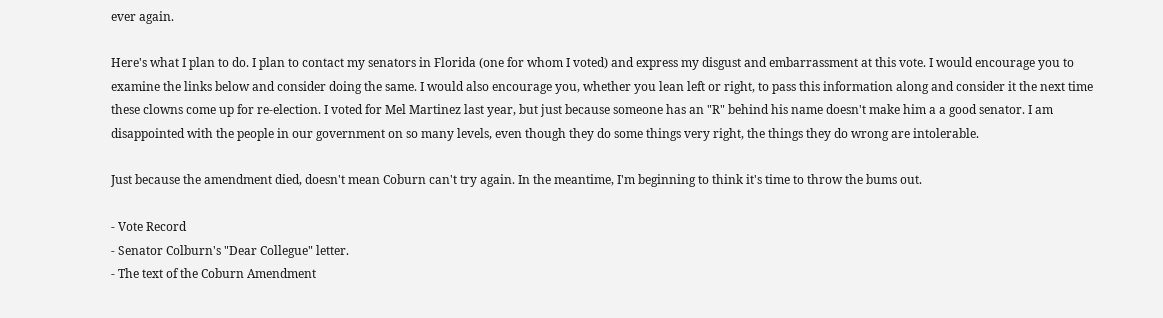ever again.

Here's what I plan to do. I plan to contact my senators in Florida (one for whom I voted) and express my disgust and embarrassment at this vote. I would encourage you to examine the links below and consider doing the same. I would also encourage you, whether you lean left or right, to pass this information along and consider it the next time these clowns come up for re-election. I voted for Mel Martinez last year, but just because someone has an "R" behind his name doesn't make him a a good senator. I am disappointed with the people in our government on so many levels, even though they do some things very right, the things they do wrong are intolerable.

Just because the amendment died, doesn't mean Coburn can't try again. In the meantime, I'm beginning to think it's time to throw the bums out.

- Vote Record
- Senator Colburn's "Dear Collegue" letter.
- The text of the Coburn Amendment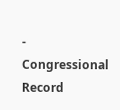- Congressional Record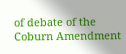of debate of the Coburn Amendment